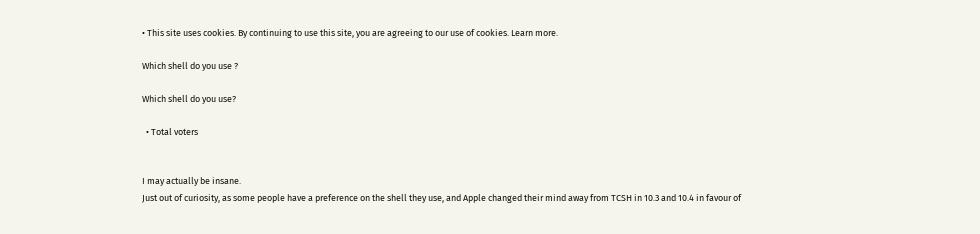• This site uses cookies. By continuing to use this site, you are agreeing to our use of cookies. Learn more.

Which shell do you use ?

Which shell do you use?

  • Total voters


I may actually be insane.
Just out of curiosity, as some people have a preference on the shell they use, and Apple changed their mind away from TCSH in 10.3 and 10.4 in favour of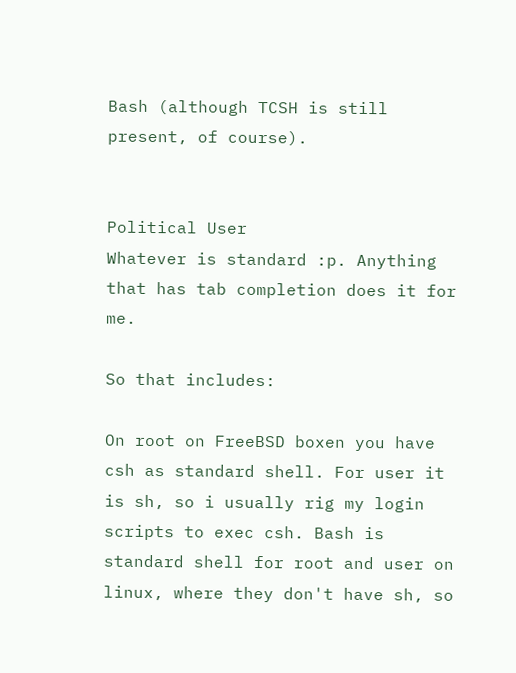Bash (although TCSH is still present, of course).


Political User
Whatever is standard :p. Anything that has tab completion does it for me.

So that includes:

On root on FreeBSD boxen you have csh as standard shell. For user it is sh, so i usually rig my login scripts to exec csh. Bash is standard shell for root and user on linux, where they don't have sh, so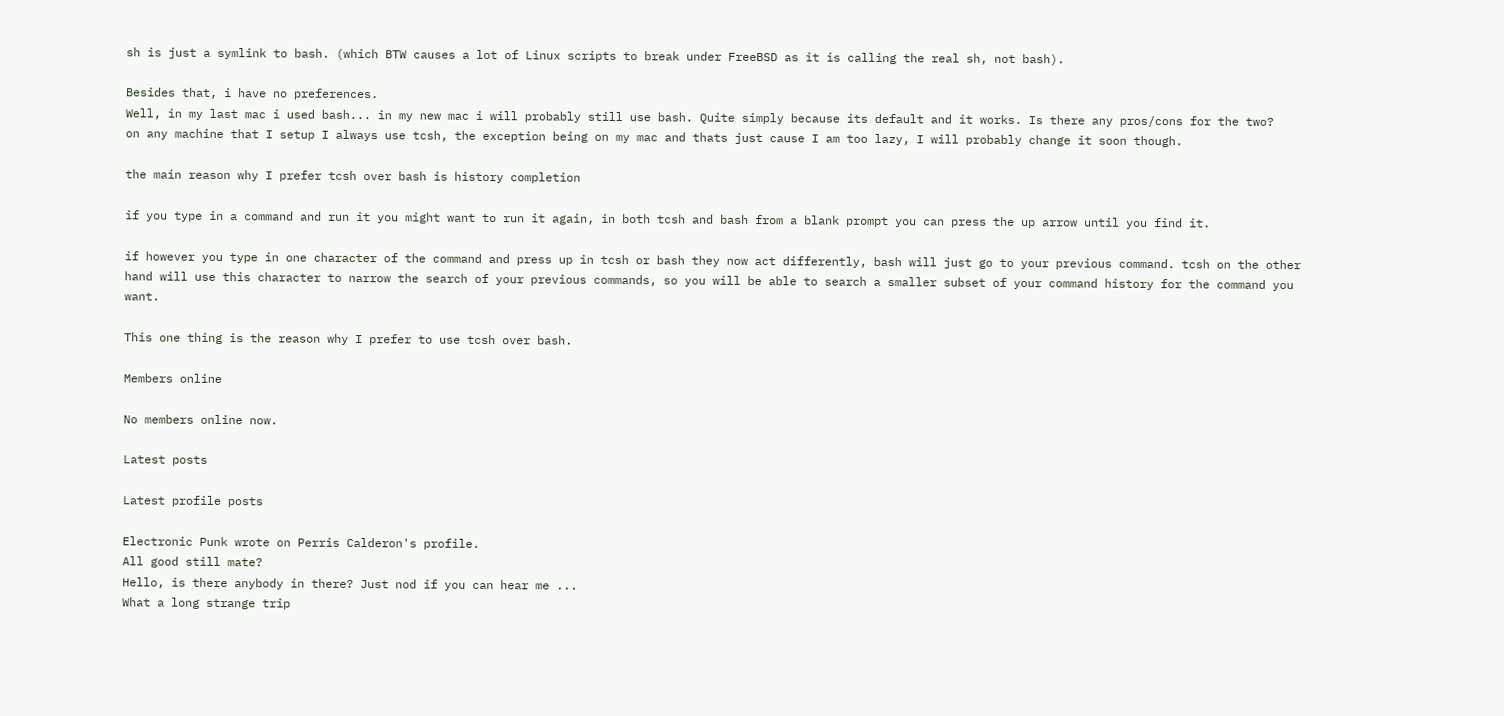sh is just a symlink to bash. (which BTW causes a lot of Linux scripts to break under FreeBSD as it is calling the real sh, not bash).

Besides that, i have no preferences.
Well, in my last mac i used bash... in my new mac i will probably still use bash. Quite simply because its default and it works. Is there any pros/cons for the two?
on any machine that I setup I always use tcsh, the exception being on my mac and thats just cause I am too lazy, I will probably change it soon though.

the main reason why I prefer tcsh over bash is history completion

if you type in a command and run it you might want to run it again, in both tcsh and bash from a blank prompt you can press the up arrow until you find it.

if however you type in one character of the command and press up in tcsh or bash they now act differently, bash will just go to your previous command. tcsh on the other hand will use this character to narrow the search of your previous commands, so you will be able to search a smaller subset of your command history for the command you want.

This one thing is the reason why I prefer to use tcsh over bash.

Members online

No members online now.

Latest posts

Latest profile posts

Electronic Punk wrote on Perris Calderon's profile.
All good still mate?
Hello, is there anybody in there? Just nod if you can hear me ...
What a long strange trip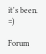it's been. =)

Forum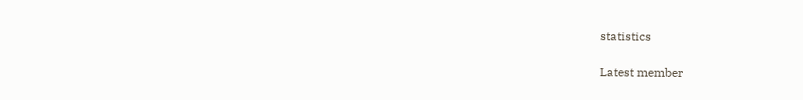statistics

Latest member